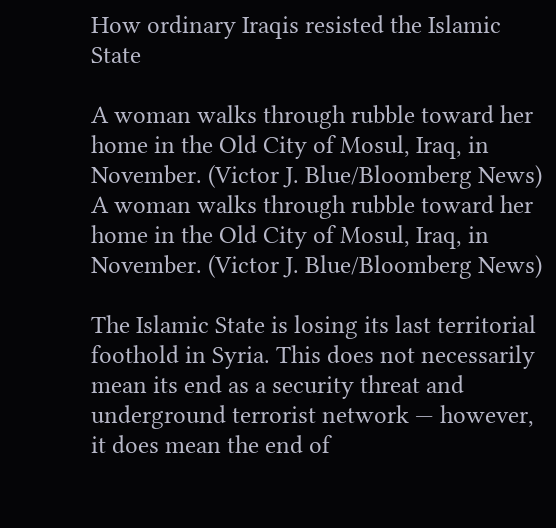How ordinary Iraqis resisted the Islamic State

A woman walks through rubble toward her home in the Old City of Mosul, Iraq, in November. (Victor J. Blue/Bloomberg News)
A woman walks through rubble toward her home in the Old City of Mosul, Iraq, in November. (Victor J. Blue/Bloomberg News)

The Islamic State is losing its last territorial foothold in Syria. This does not necessarily mean its end as a security threat and underground terrorist network — however, it does mean the end of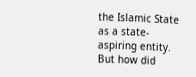the Islamic State as a state-aspiring entity. But how did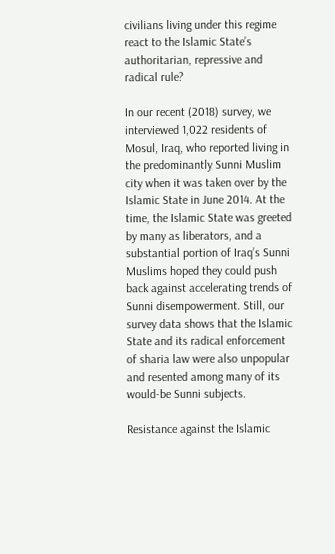civilians living under this regime react to the Islamic State’s authoritarian, repressive and radical rule?

In our recent (2018) survey, we interviewed 1,022 residents of Mosul, Iraq, who reported living in the predominantly Sunni Muslim city when it was taken over by the Islamic State in June 2014. At the time, the Islamic State was greeted by many as liberators, and a substantial portion of Iraq’s Sunni Muslims hoped they could push back against accelerating trends of Sunni disempowerment. Still, our survey data shows that the Islamic State and its radical enforcement of sharia law were also unpopular and resented among many of its would-be Sunni subjects.

Resistance against the Islamic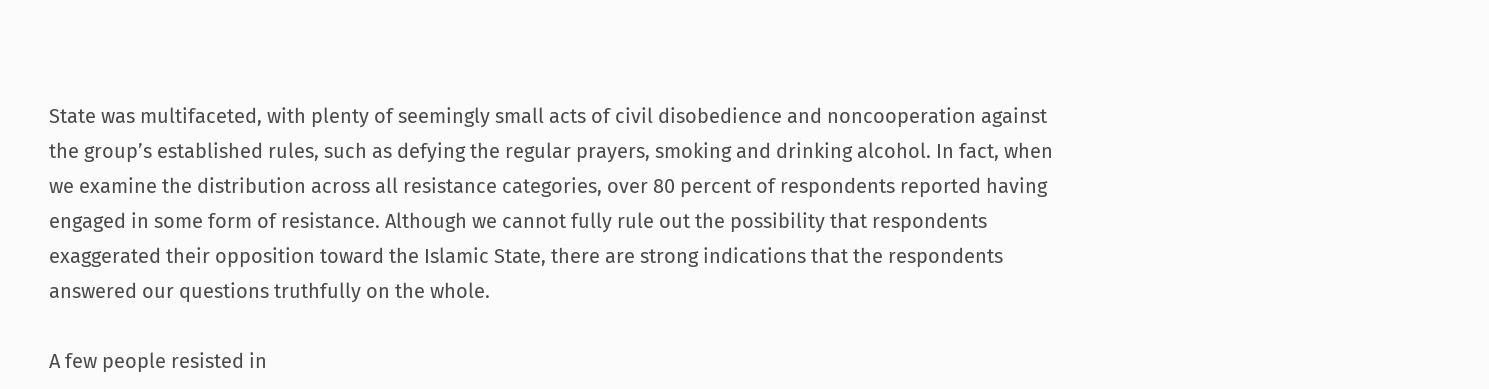State was multifaceted, with plenty of seemingly small acts of civil disobedience and noncooperation against the group’s established rules, such as defying the regular prayers, smoking and drinking alcohol. In fact, when we examine the distribution across all resistance categories, over 80 percent of respondents reported having engaged in some form of resistance. Although we cannot fully rule out the possibility that respondents exaggerated their opposition toward the Islamic State, there are strong indications that the respondents answered our questions truthfully on the whole.

A few people resisted in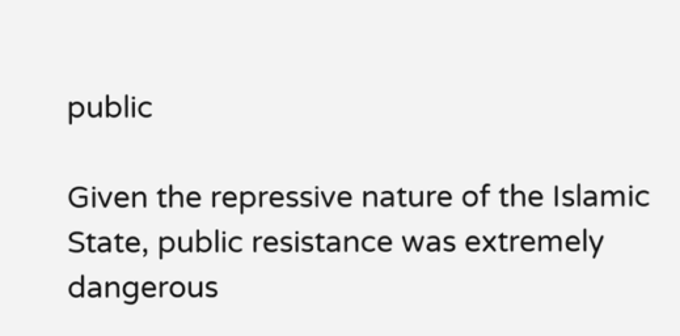public

Given the repressive nature of the Islamic State, public resistance was extremely dangerous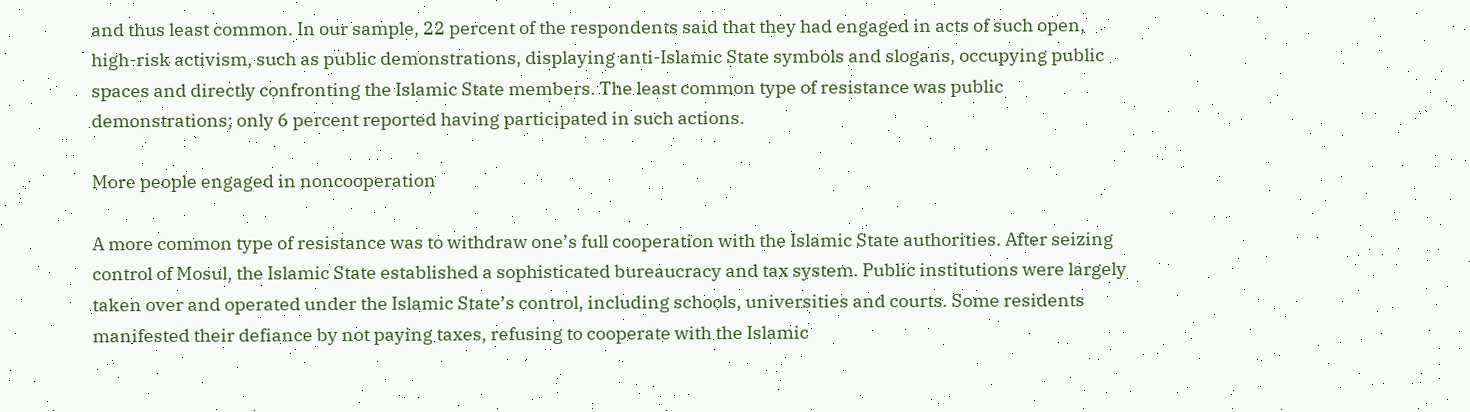and thus least common. In our sample, 22 percent of the respondents said that they had engaged in acts of such open, high-risk activism, such as public demonstrations, displaying anti-Islamic State symbols and slogans, occupying public spaces and directly confronting the Islamic State members. The least common type of resistance was public demonstrations; only 6 percent reported having participated in such actions.

More people engaged in noncooperation

A more common type of resistance was to withdraw one’s full cooperation with the Islamic State authorities. After seizing control of Mosul, the Islamic State established a sophisticated bureaucracy and tax system. Public institutions were largely taken over and operated under the Islamic State’s control, including schools, universities and courts. Some residents manifested their defiance by not paying taxes, refusing to cooperate with the Islamic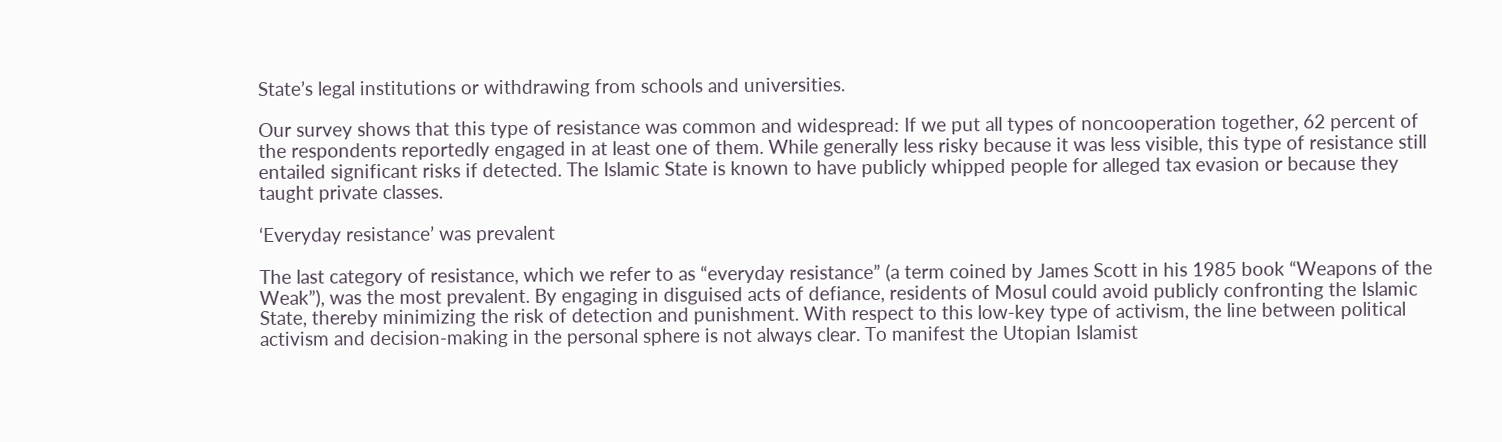State’s legal institutions or withdrawing from schools and universities.

Our survey shows that this type of resistance was common and widespread: If we put all types of noncooperation together, 62 percent of the respondents reportedly engaged in at least one of them. While generally less risky because it was less visible, this type of resistance still entailed significant risks if detected. The Islamic State is known to have publicly whipped people for alleged tax evasion or because they taught private classes.

‘Everyday resistance’ was prevalent

The last category of resistance, which we refer to as “everyday resistance” (a term coined by James Scott in his 1985 book “Weapons of the Weak”), was the most prevalent. By engaging in disguised acts of defiance, residents of Mosul could avoid publicly confronting the Islamic State, thereby minimizing the risk of detection and punishment. With respect to this low-key type of activism, the line between political activism and decision-making in the personal sphere is not always clear. To manifest the Utopian Islamist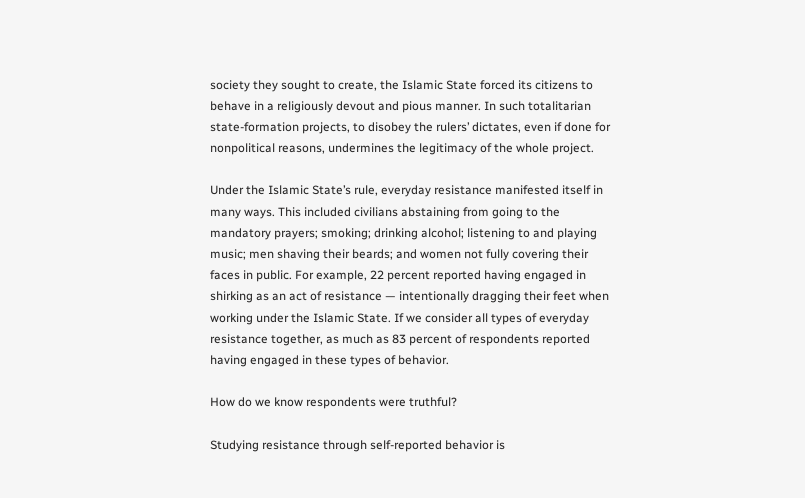society they sought to create, the Islamic State forced its citizens to behave in a religiously devout and pious manner. In such totalitarian state-formation projects, to disobey the rulers’ dictates, even if done for nonpolitical reasons, undermines the legitimacy of the whole project.

Under the Islamic State’s rule, everyday resistance manifested itself in many ways. This included civilians abstaining from going to the mandatory prayers; smoking; drinking alcohol; listening to and playing music; men shaving their beards; and women not fully covering their faces in public. For example, 22 percent reported having engaged in shirking as an act of resistance — intentionally dragging their feet when working under the Islamic State. If we consider all types of everyday resistance together, as much as 83 percent of respondents reported having engaged in these types of behavior.

How do we know respondents were truthful?

Studying resistance through self-reported behavior is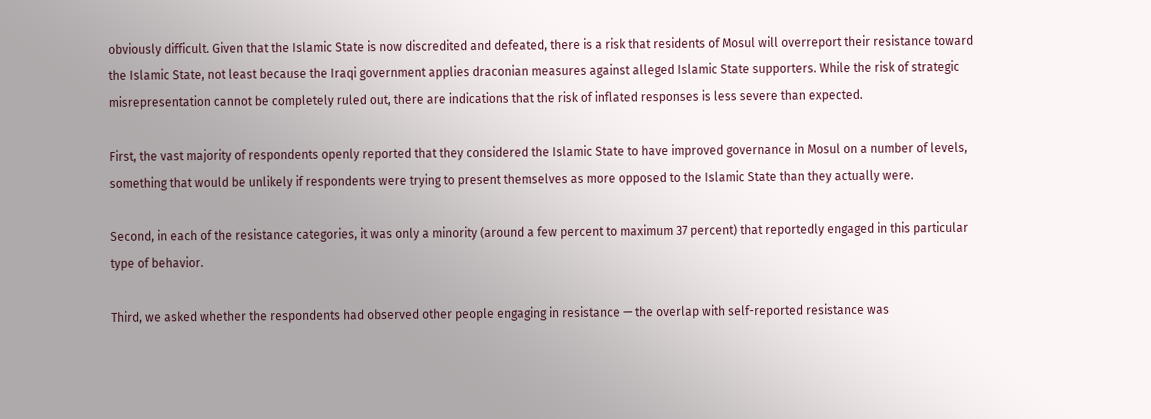obviously difficult. Given that the Islamic State is now discredited and defeated, there is a risk that residents of Mosul will overreport their resistance toward the Islamic State, not least because the Iraqi government applies draconian measures against alleged Islamic State supporters. While the risk of strategic misrepresentation cannot be completely ruled out, there are indications that the risk of inflated responses is less severe than expected.

First, the vast majority of respondents openly reported that they considered the Islamic State to have improved governance in Mosul on a number of levels, something that would be unlikely if respondents were trying to present themselves as more opposed to the Islamic State than they actually were.

Second, in each of the resistance categories, it was only a minority (around a few percent to maximum 37 percent) that reportedly engaged in this particular type of behavior.

Third, we asked whether the respondents had observed other people engaging in resistance — the overlap with self-reported resistance was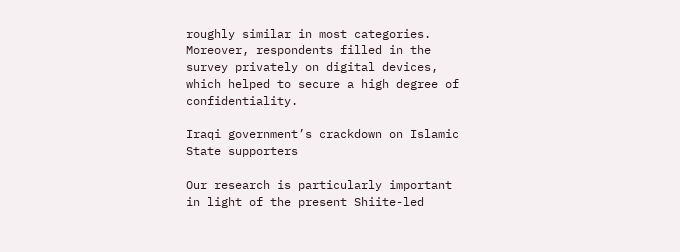roughly similar in most categories. Moreover, respondents filled in the survey privately on digital devices, which helped to secure a high degree of confidentiality.

Iraqi government’s crackdown on Islamic State supporters

Our research is particularly important in light of the present Shiite-led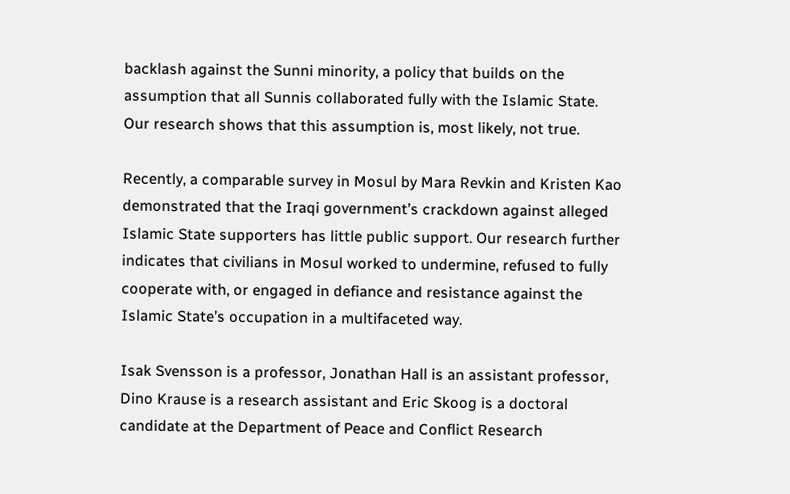backlash against the Sunni minority, a policy that builds on the assumption that all Sunnis collaborated fully with the Islamic State. Our research shows that this assumption is, most likely, not true.

Recently, a comparable survey in Mosul by Mara Revkin and Kristen Kao demonstrated that the Iraqi government’s crackdown against alleged Islamic State supporters has little public support. Our research further indicates that civilians in Mosul worked to undermine, refused to fully cooperate with, or engaged in defiance and resistance against the Islamic State’s occupation in a multifaceted way.

Isak Svensson is a professor, Jonathan Hall is an assistant professor, Dino Krause is a research assistant and Eric Skoog is a doctoral candidate at the Department of Peace and Conflict Research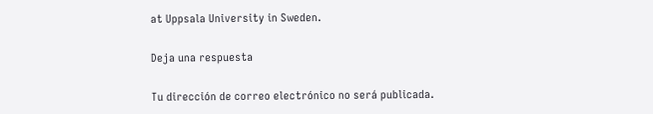at Uppsala University in Sweden.

Deja una respuesta

Tu dirección de correo electrónico no será publicada.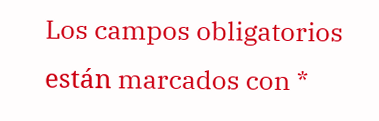Los campos obligatorios están marcados con *